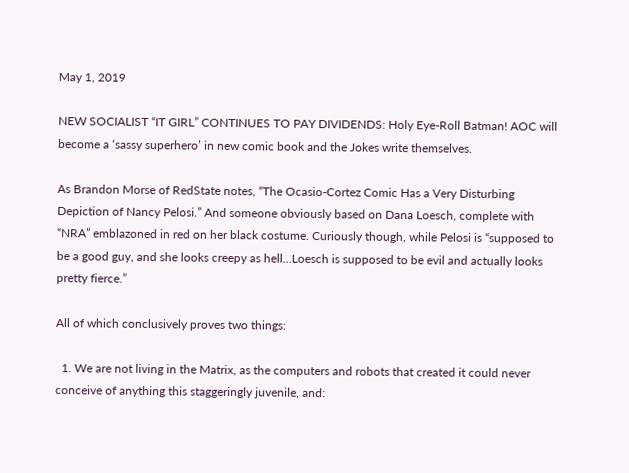May 1, 2019

NEW SOCIALIST “IT GIRL” CONTINUES TO PAY DIVIDENDS: Holy Eye-Roll Batman! AOC will become a ‘sassy superhero’ in new comic book and the Jokes write themselves.

As Brandon Morse of RedState notes, “The Ocasio-Cortez Comic Has a Very Disturbing Depiction of Nancy Pelosi.” And someone obviously based on Dana Loesch, complete with “NRA” emblazoned in red on her black costume. Curiously though, while Pelosi is “supposed to be a good guy, and she looks creepy as hell…Loesch is supposed to be evil and actually looks pretty fierce.”

All of which conclusively proves two things:

  1. We are not living in the Matrix, as the computers and robots that created it could never conceive of anything this staggeringly juvenile, and: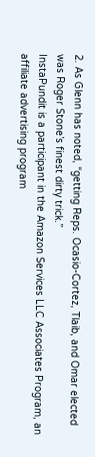2. As Glenn has noted, “getting Reps. Ocasio-Cortez, Tlaib, and Omar elected was Roger Stone’s finest dirty trick.”
InstaPundit is a participant in the Amazon Services LLC Associates Program, an affiliate advertising program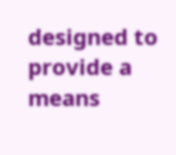designed to provide a means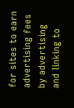for sites to earn advertising fees by advertising and linking to